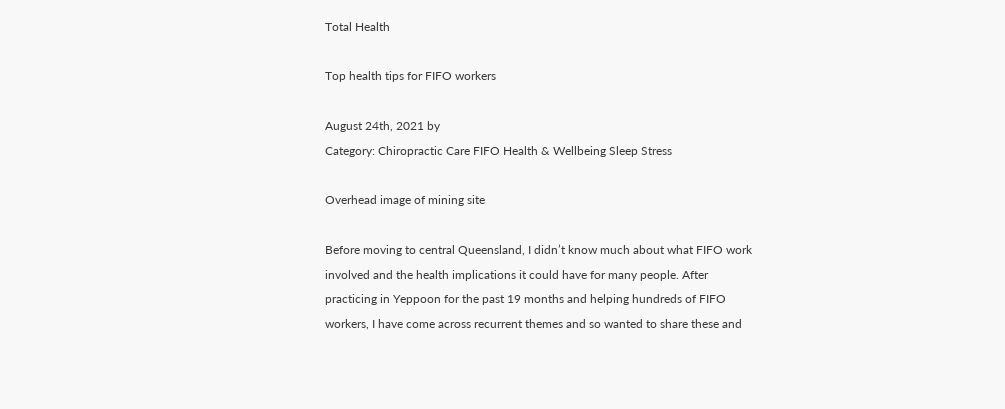Total Health

Top health tips for FIFO workers

August 24th, 2021 by
Category: Chiropractic Care FIFO Health & Wellbeing Sleep Stress

Overhead image of mining site

Before moving to central Queensland, I didn’t know much about what FIFO work involved and the health implications it could have for many people. After practicing in Yeppoon for the past 19 months and helping hundreds of FIFO workers, I have come across recurrent themes and so wanted to share these and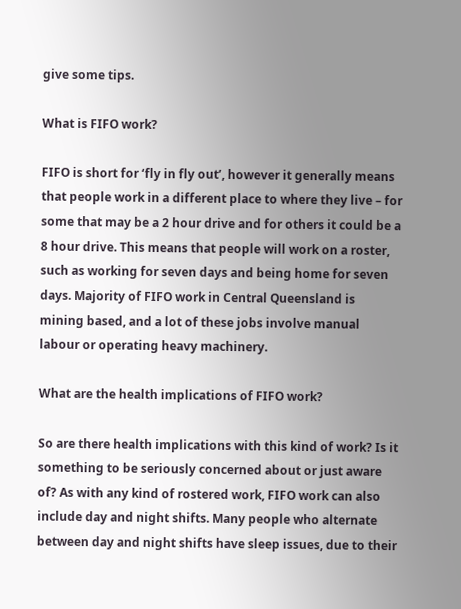give some tips.

What is FIFO work?

FIFO is short for ‘fly in fly out’, however it generally means that people work in a different place to where they live – for some that may be a 2 hour drive and for others it could be a 8 hour drive. This means that people will work on a roster, such as working for seven days and being home for seven days. Majority of FIFO work in Central Queensland is mining based, and a lot of these jobs involve manual labour or operating heavy machinery.

What are the health implications of FIFO work?

So are there health implications with this kind of work? Is it something to be seriously concerned about or just aware of? As with any kind of rostered work, FIFO work can also include day and night shifts. Many people who alternate between day and night shifts have sleep issues, due to their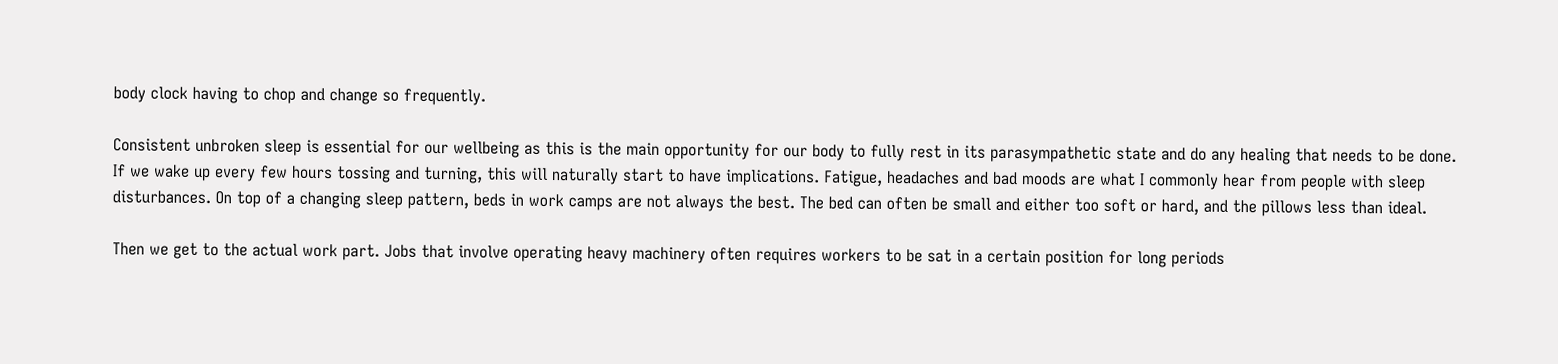body clock having to chop and change so frequently.

Consistent unbroken sleep is essential for our wellbeing as this is the main opportunity for our body to fully rest in its parasympathetic state and do any healing that needs to be done. If we wake up every few hours tossing and turning, this will naturally start to have implications. Fatigue, headaches and bad moods are what I commonly hear from people with sleep disturbances. On top of a changing sleep pattern, beds in work camps are not always the best. The bed can often be small and either too soft or hard, and the pillows less than ideal.

Then we get to the actual work part. Jobs that involve operating heavy machinery often requires workers to be sat in a certain position for long periods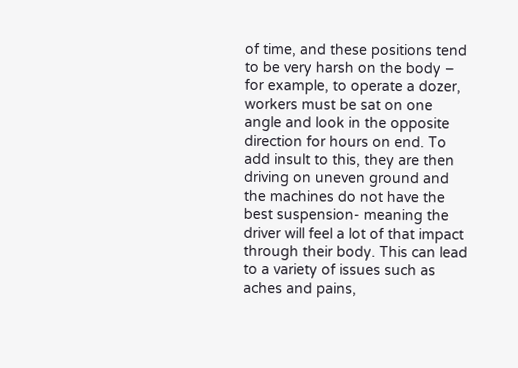of time, and these positions tend to be very harsh on the body – for example, to operate a dozer, workers must be sat on one angle and look in the opposite direction for hours on end. To add insult to this, they are then driving on uneven ground and the machines do not have the best suspension- meaning the driver will feel a lot of that impact through their body. This can lead to a variety of issues such as aches and pains,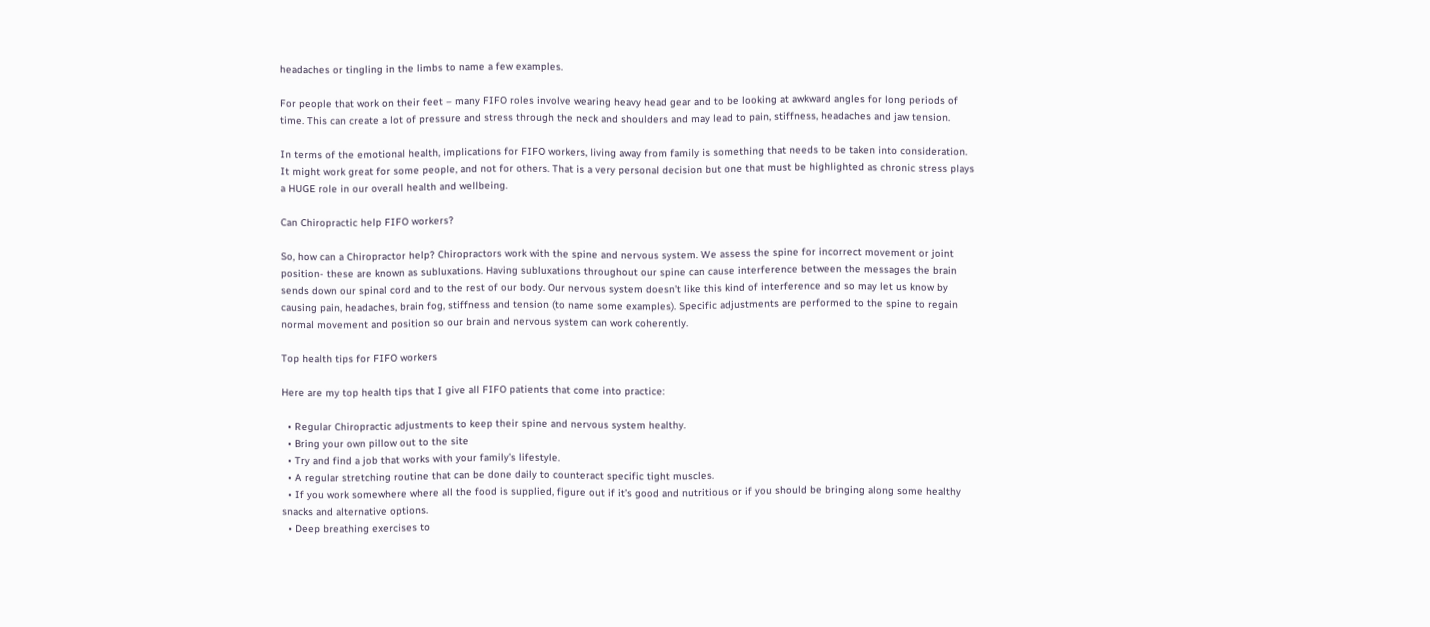headaches or tingling in the limbs to name a few examples.

For people that work on their feet – many FIFO roles involve wearing heavy head gear and to be looking at awkward angles for long periods of time. This can create a lot of pressure and stress through the neck and shoulders and may lead to pain, stiffness, headaches and jaw tension.

In terms of the emotional health, implications for FIFO workers, living away from family is something that needs to be taken into consideration. It might work great for some people, and not for others. That is a very personal decision but one that must be highlighted as chronic stress plays a HUGE role in our overall health and wellbeing.

Can Chiropractic help FIFO workers?

So, how can a Chiropractor help? Chiropractors work with the spine and nervous system. We assess the spine for incorrect movement or joint position- these are known as subluxations. Having subluxations throughout our spine can cause interference between the messages the brain sends down our spinal cord and to the rest of our body. Our nervous system doesn’t like this kind of interference and so may let us know by causing pain, headaches, brain fog, stiffness and tension (to name some examples). Specific adjustments are performed to the spine to regain normal movement and position so our brain and nervous system can work coherently.

Top health tips for FIFO workers

Here are my top health tips that I give all FIFO patients that come into practice:

  • Regular Chiropractic adjustments to keep their spine and nervous system healthy.
  • Bring your own pillow out to the site
  • Try and find a job that works with your family’s lifestyle.
  • A regular stretching routine that can be done daily to counteract specific tight muscles.
  • If you work somewhere where all the food is supplied, figure out if it’s good and nutritious or if you should be bringing along some healthy snacks and alternative options.
  • Deep breathing exercises to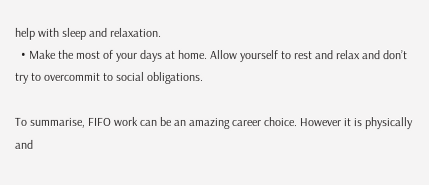help with sleep and relaxation.
  • Make the most of your days at home. Allow yourself to rest and relax and don’t try to overcommit to social obligations.

To summarise, FIFO work can be an amazing career choice. However it is physically and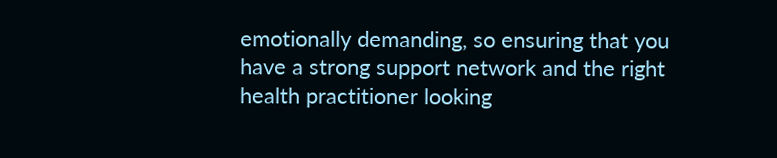emotionally demanding, so ensuring that you have a strong support network and the right health practitioner looking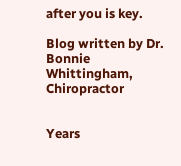after you is key.

Blog written by Dr. Bonnie Whittingham, Chiropractor


Years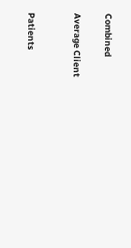Combined

Average Client


Patients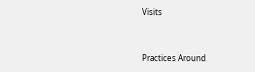Visits


Practices Around